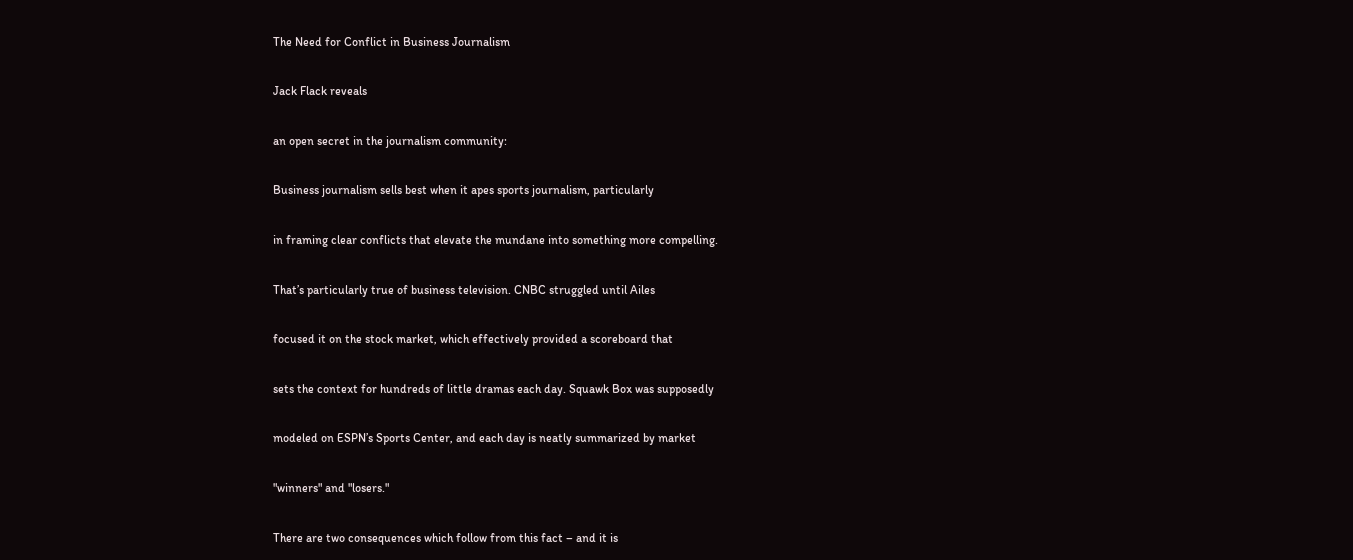The Need for Conflict in Business Journalism

Jack Flack reveals

an open secret in the journalism community:

Business journalism sells best when it apes sports journalism, particularly

in framing clear conflicts that elevate the mundane into something more compelling.

That’s particularly true of business television. CNBC struggled until Ailes

focused it on the stock market, which effectively provided a scoreboard that

sets the context for hundreds of little dramas each day. Squawk Box was supposedly

modeled on ESPN’s Sports Center, and each day is neatly summarized by market

"winners" and "losers."

There are two consequences which follow from this fact – and it is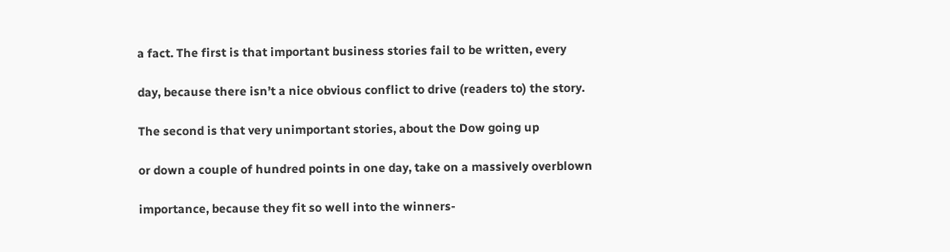a fact. The first is that important business stories fail to be written, every

day, because there isn’t a nice obvious conflict to drive (readers to) the story.

The second is that very unimportant stories, about the Dow going up

or down a couple of hundred points in one day, take on a massively overblown

importance, because they fit so well into the winners-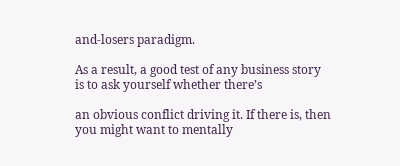and-losers paradigm.

As a result, a good test of any business story is to ask yourself whether there’s

an obvious conflict driving it. If there is, then you might want to mentally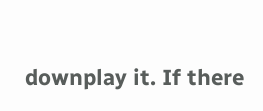downplay it. If there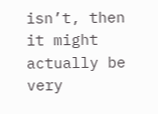isn’t, then it might actually be very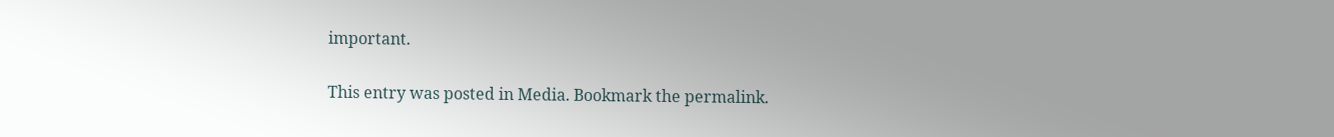important.

This entry was posted in Media. Bookmark the permalink.